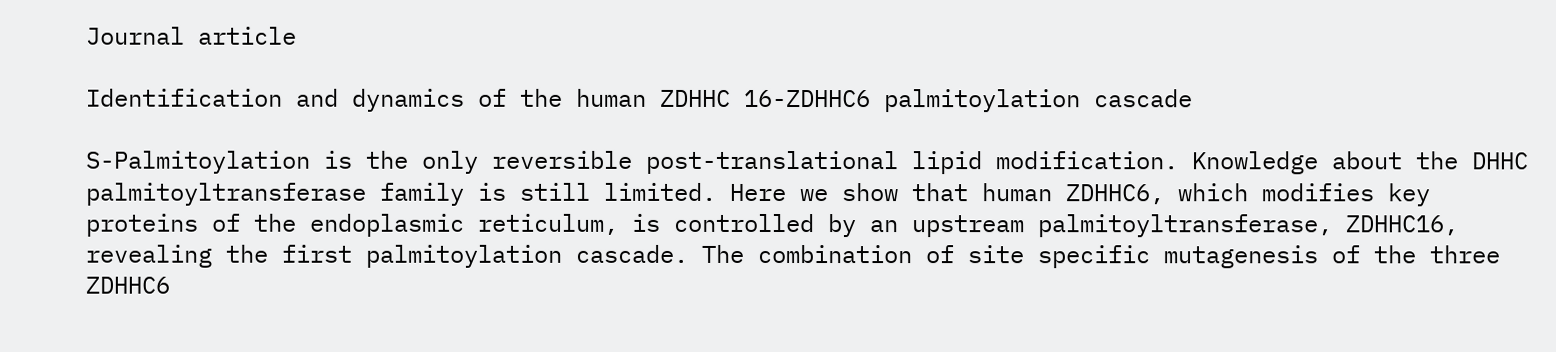Journal article

Identification and dynamics of the human ZDHHC 16-ZDHHC6 palmitoylation cascade

S-Palmitoylation is the only reversible post-translational lipid modification. Knowledge about the DHHC palmitoyltransferase family is still limited. Here we show that human ZDHHC6, which modifies key proteins of the endoplasmic reticulum, is controlled by an upstream palmitoyltransferase, ZDHHC16, revealing the first palmitoylation cascade. The combination of site specific mutagenesis of the three ZDHHC6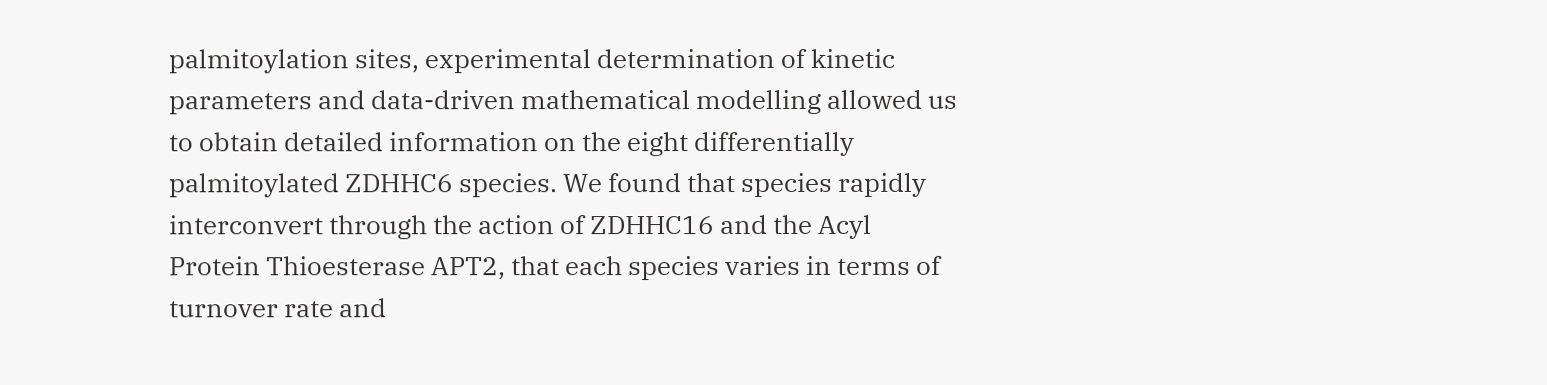palmitoylation sites, experimental determination of kinetic parameters and data-driven mathematical modelling allowed us to obtain detailed information on the eight differentially palmitoylated ZDHHC6 species. We found that species rapidly interconvert through the action of ZDHHC16 and the Acyl Protein Thioesterase APT2, that each species varies in terms of turnover rate and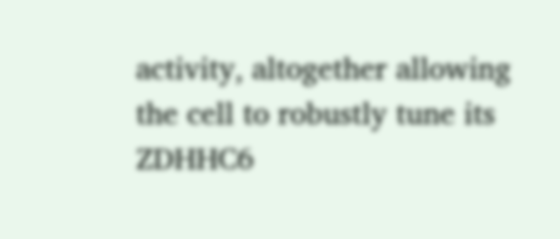activity, altogether allowing the cell to robustly tune its ZDHHC6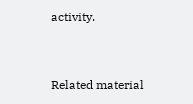activity.


Related material